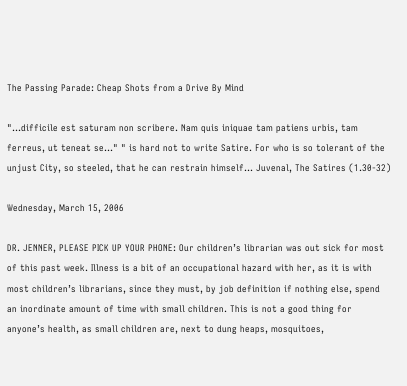The Passing Parade: Cheap Shots from a Drive By Mind

"...difficile est saturam non scribere. Nam quis iniquae tam patiens urbis, tam ferreus, ut teneat se..." " is hard not to write Satire. For who is so tolerant of the unjust City, so steeled, that he can restrain himself... Juvenal, The Satires (1.30-32)

Wednesday, March 15, 2006

DR. JENNER, PLEASE PICK UP YOUR PHONE: Our children’s librarian was out sick for most of this past week. Illness is a bit of an occupational hazard with her, as it is with most children’s librarians, since they must, by job definition if nothing else, spend an inordinate amount of time with small children. This is not a good thing for anyone’s health, as small children are, next to dung heaps, mosquitoes,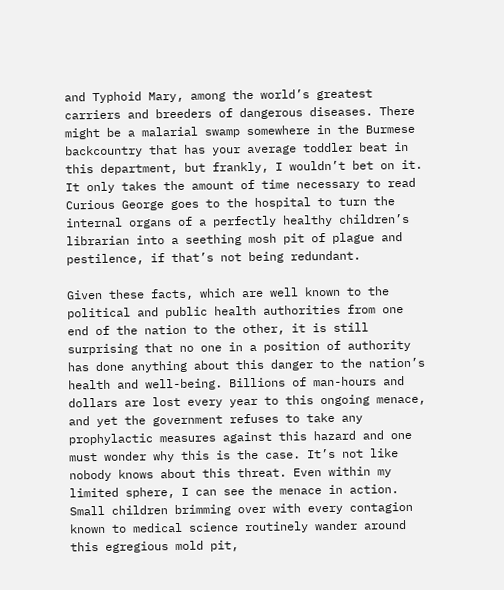and Typhoid Mary, among the world’s greatest carriers and breeders of dangerous diseases. There might be a malarial swamp somewhere in the Burmese backcountry that has your average toddler beat in this department, but frankly, I wouldn’t bet on it. It only takes the amount of time necessary to read Curious George goes to the hospital to turn the internal organs of a perfectly healthy children’s librarian into a seething mosh pit of plague and pestilence, if that’s not being redundant.

Given these facts, which are well known to the political and public health authorities from one end of the nation to the other, it is still surprising that no one in a position of authority has done anything about this danger to the nation’s health and well-being. Billions of man-hours and dollars are lost every year to this ongoing menace, and yet the government refuses to take any prophylactic measures against this hazard and one must wonder why this is the case. It’s not like nobody knows about this threat. Even within my limited sphere, I can see the menace in action. Small children brimming over with every contagion known to medical science routinely wander around this egregious mold pit,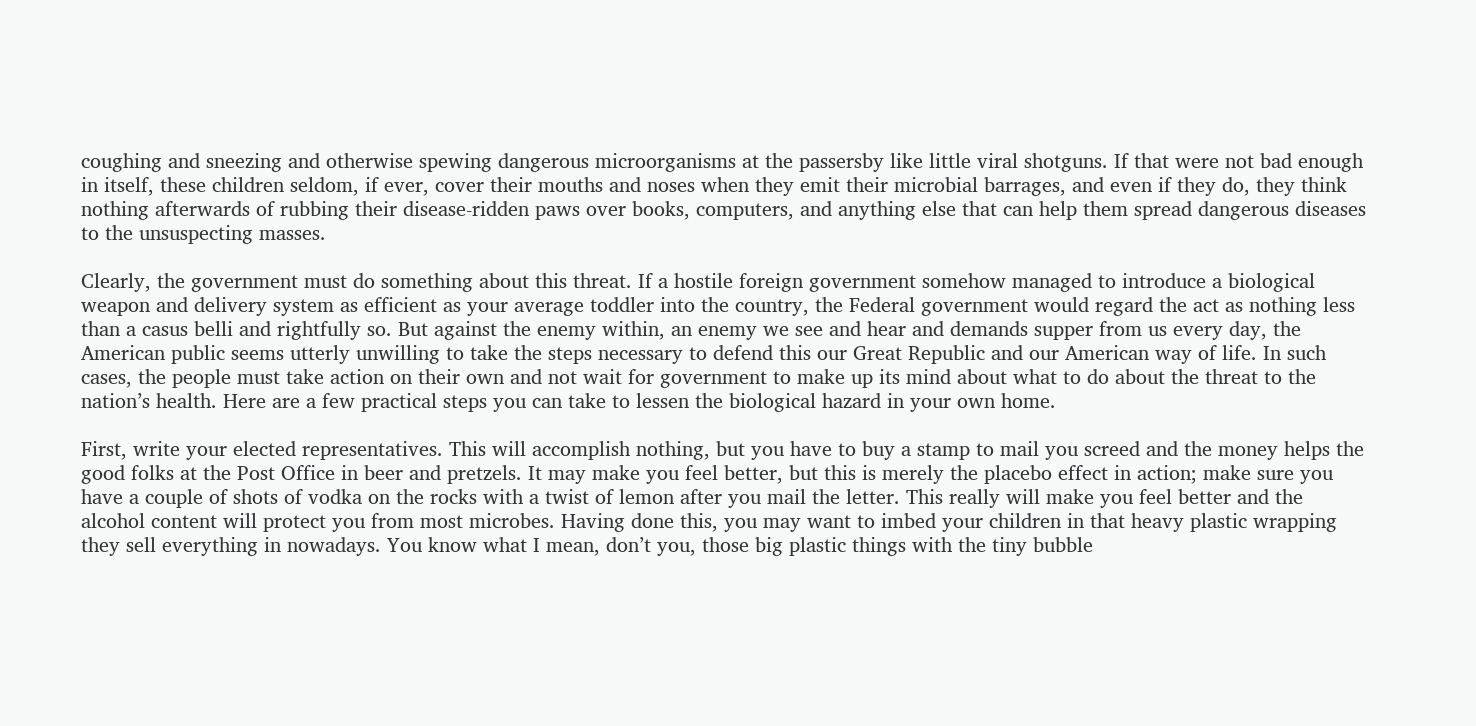coughing and sneezing and otherwise spewing dangerous microorganisms at the passersby like little viral shotguns. If that were not bad enough in itself, these children seldom, if ever, cover their mouths and noses when they emit their microbial barrages, and even if they do, they think nothing afterwards of rubbing their disease-ridden paws over books, computers, and anything else that can help them spread dangerous diseases to the unsuspecting masses.

Clearly, the government must do something about this threat. If a hostile foreign government somehow managed to introduce a biological weapon and delivery system as efficient as your average toddler into the country, the Federal government would regard the act as nothing less than a casus belli and rightfully so. But against the enemy within, an enemy we see and hear and demands supper from us every day, the American public seems utterly unwilling to take the steps necessary to defend this our Great Republic and our American way of life. In such cases, the people must take action on their own and not wait for government to make up its mind about what to do about the threat to the nation’s health. Here are a few practical steps you can take to lessen the biological hazard in your own home.

First, write your elected representatives. This will accomplish nothing, but you have to buy a stamp to mail you screed and the money helps the good folks at the Post Office in beer and pretzels. It may make you feel better, but this is merely the placebo effect in action; make sure you have a couple of shots of vodka on the rocks with a twist of lemon after you mail the letter. This really will make you feel better and the alcohol content will protect you from most microbes. Having done this, you may want to imbed your children in that heavy plastic wrapping they sell everything in nowadays. You know what I mean, don’t you, those big plastic things with the tiny bubble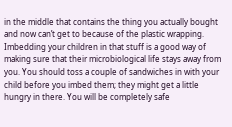in the middle that contains the thing you actually bought and now can’t get to because of the plastic wrapping. Imbedding your children in that stuff is a good way of making sure that their microbiological life stays away from you. You should toss a couple of sandwiches in with your child before you imbed them; they might get a little hungry in there. You will be completely safe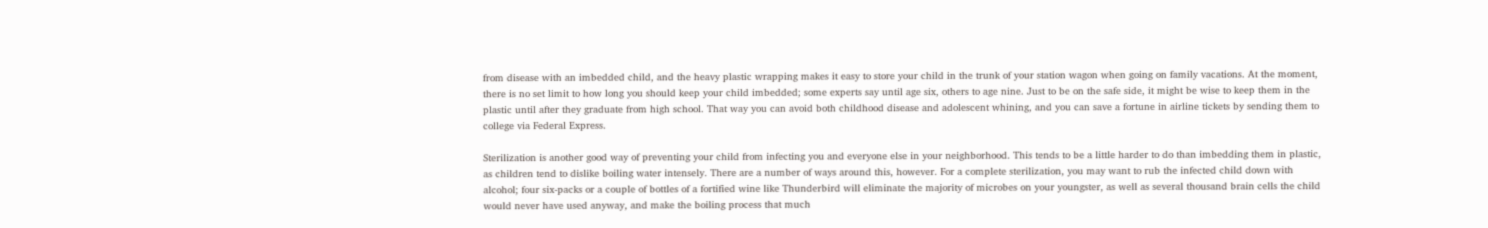from disease with an imbedded child, and the heavy plastic wrapping makes it easy to store your child in the trunk of your station wagon when going on family vacations. At the moment, there is no set limit to how long you should keep your child imbedded; some experts say until age six, others to age nine. Just to be on the safe side, it might be wise to keep them in the plastic until after they graduate from high school. That way you can avoid both childhood disease and adolescent whining, and you can save a fortune in airline tickets by sending them to college via Federal Express.

Sterilization is another good way of preventing your child from infecting you and everyone else in your neighborhood. This tends to be a little harder to do than imbedding them in plastic, as children tend to dislike boiling water intensely. There are a number of ways around this, however. For a complete sterilization, you may want to rub the infected child down with alcohol; four six-packs or a couple of bottles of a fortified wine like Thunderbird will eliminate the majority of microbes on your youngster, as well as several thousand brain cells the child would never have used anyway, and make the boiling process that much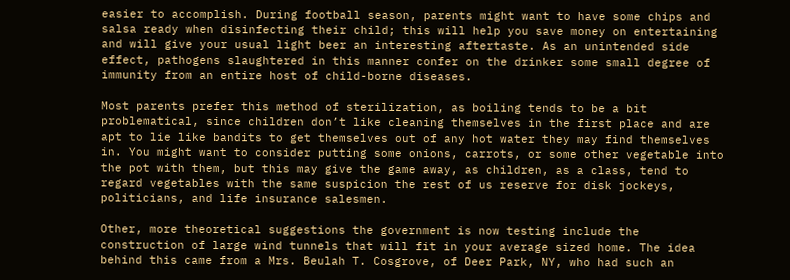easier to accomplish. During football season, parents might want to have some chips and salsa ready when disinfecting their child; this will help you save money on entertaining and will give your usual light beer an interesting aftertaste. As an unintended side effect, pathogens slaughtered in this manner confer on the drinker some small degree of immunity from an entire host of child-borne diseases.

Most parents prefer this method of sterilization, as boiling tends to be a bit problematical, since children don’t like cleaning themselves in the first place and are apt to lie like bandits to get themselves out of any hot water they may find themselves in. You might want to consider putting some onions, carrots, or some other vegetable into the pot with them, but this may give the game away, as children, as a class, tend to regard vegetables with the same suspicion the rest of us reserve for disk jockeys, politicians, and life insurance salesmen.

Other, more theoretical suggestions the government is now testing include the construction of large wind tunnels that will fit in your average sized home. The idea behind this came from a Mrs. Beulah T. Cosgrove, of Deer Park, NY, who had such an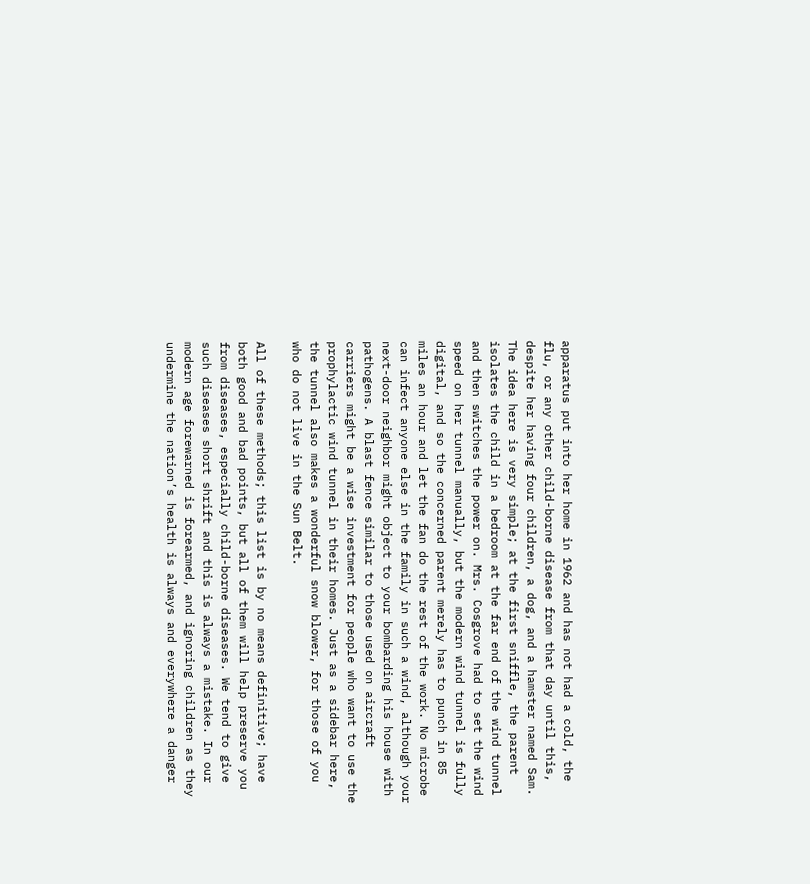apparatus put into her home in 1962 and has not had a cold, the flu, or any other child-borne disease from that day until this, despite her having four children, a dog, and a hamster named Sam. The idea here is very simple; at the first sniffle, the parent isolates the child in a bedroom at the far end of the wind tunnel and then switches the power on. Mrs. Cosgrove had to set the wind speed on her tunnel manually, but the modern wind tunnel is fully digital, and so the concerned parent merely has to punch in 85 miles an hour and let the fan do the rest of the work. No microbe can infect anyone else in the family in such a wind, although your next-door neighbor might object to your bombarding his house with pathogens. A blast fence similar to those used on aircraft carriers might be a wise investment for people who want to use the prophylactic wind tunnel in their homes. Just as a sidebar here, the tunnel also makes a wonderful snow blower, for those of you who do not live in the Sun Belt.

All of these methods; this list is by no means definitive; have both good and bad points, but all of them will help preserve you from diseases, especially child-borne diseases. We tend to give such diseases short shrift and this is always a mistake. In our modern age forewarned is forearmed, and ignoring children as they undermine the nation’s health is always and everywhere a danger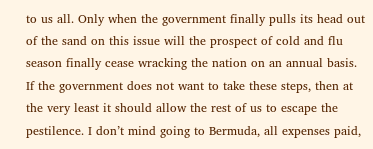to us all. Only when the government finally pulls its head out of the sand on this issue will the prospect of cold and flu season finally cease wracking the nation on an annual basis. If the government does not want to take these steps, then at the very least it should allow the rest of us to escape the pestilence. I don’t mind going to Bermuda, all expenses paid,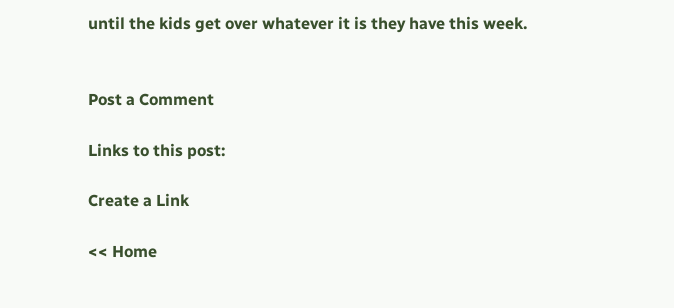until the kids get over whatever it is they have this week.


Post a Comment

Links to this post:

Create a Link

<< Home